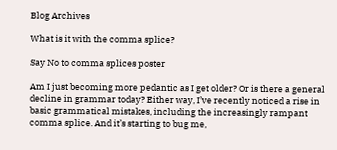Blog Archives

What is it with the comma splice?

Say No to comma splices poster

Am I just becoming more pedantic as I get older? Or is there a general decline in grammar today? Either way, I’ve recently noticed a rise in basic grammatical mistakes, including the increasingly rampant comma splice. And it’s starting to bug me,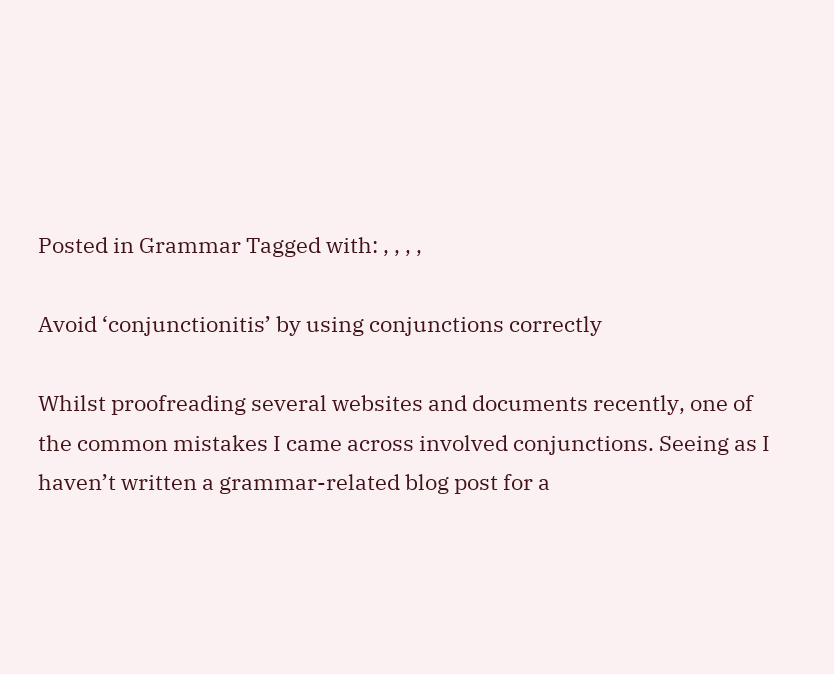Posted in Grammar Tagged with: , , , ,

Avoid ‘conjunctionitis’ by using conjunctions correctly

Whilst proofreading several websites and documents recently, one of the common mistakes I came across involved conjunctions. Seeing as I haven’t written a grammar-related blog post for a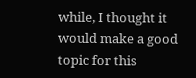while, I thought it would make a good topic for this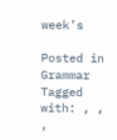week’s

Posted in Grammar Tagged with: , , ,